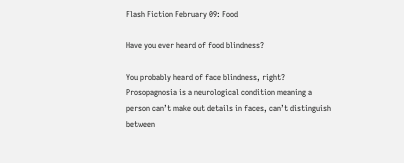Flash Fiction February 09: Food

Have you ever heard of food blindness?

You probably heard of face blindness, right? Prosopagnosia is a neurological condition meaning a person can’t make out details in faces, can’t distinguish between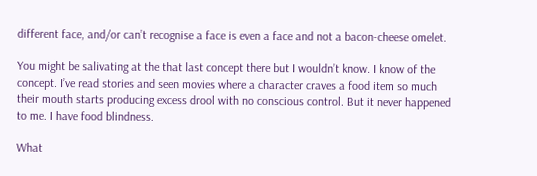different face, and/or can’t recognise a face is even a face and not a bacon-cheese omelet.

You might be salivating at the that last concept there but I wouldn’t know. I know of the concept. I’ve read stories and seen movies where a character craves a food item so much their mouth starts producing excess drool with no conscious control. But it never happened to me. I have food blindness.

What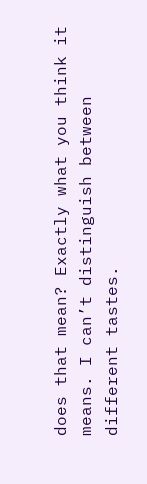does that mean? Exactly what you think it means. I can’t distinguish between different tastes.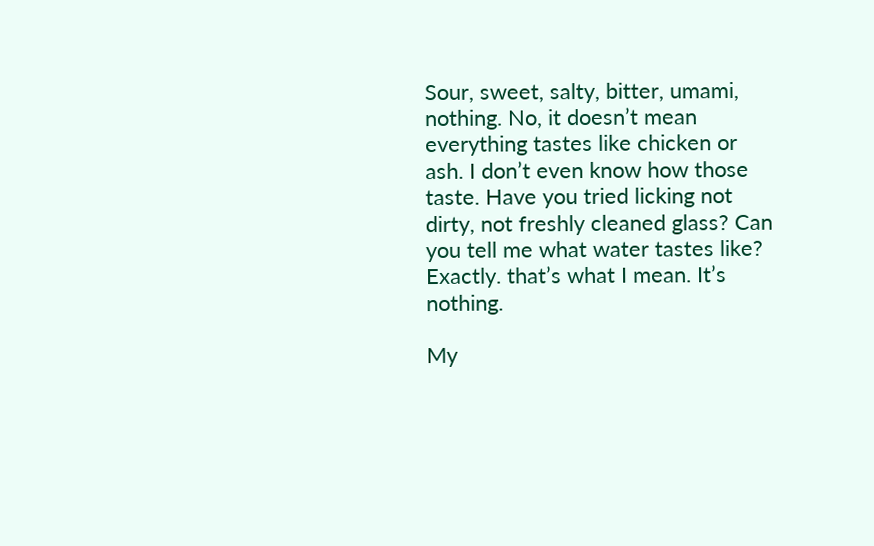Sour, sweet, salty, bitter, umami, nothing. No, it doesn’t mean everything tastes like chicken or ash. I don’t even know how those taste. Have you tried licking not dirty, not freshly cleaned glass? Can you tell me what water tastes like? Exactly. that’s what I mean. It’s nothing.

My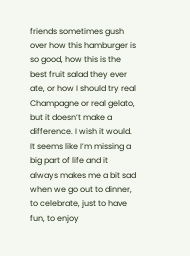friends sometimes gush over how this hamburger is so good, how this is the best fruit salad they ever ate, or how I should try real Champagne or real gelato, but it doesn’t make a difference. I wish it would. It seems like I’m missing a big part of life and it always makes me a bit sad when we go out to dinner, to celebrate, just to have fun, to enjoy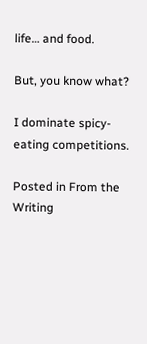life… and food.

But, you know what?

I dominate spicy-eating competitions.

Posted in From the Writing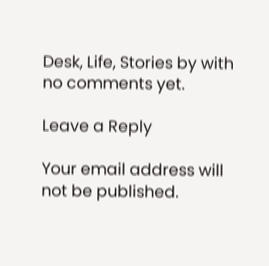Desk, Life, Stories by with no comments yet.

Leave a Reply

Your email address will not be published.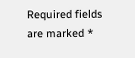Required fields are marked *